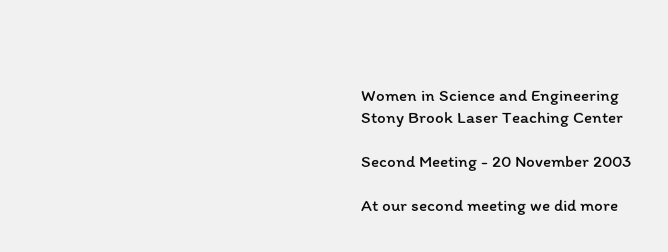Women in Science and Engineering
Stony Brook Laser Teaching Center

Second Meeting - 20 November 2003

At our second meeting we did more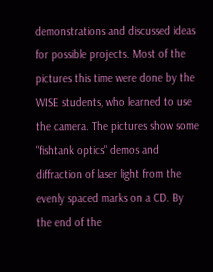demonstrations and discussed ideas for possible projects. Most of the pictures this time were done by the WISE students, who learned to use the camera. The pictures show some "fishtank optics" demos and diffraction of laser light from the evenly spaced marks on a CD. By the end of the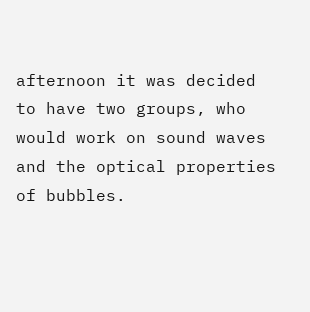afternoon it was decided to have two groups, who would work on sound waves and the optical properties of bubbles.